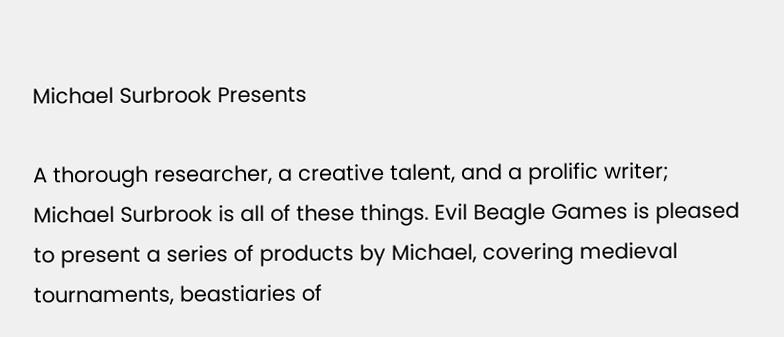Michael Surbrook Presents

A thorough researcher, a creative talent, and a prolific writer; Michael Surbrook is all of these things. Evil Beagle Games is pleased to present a series of products by Michael, covering medieval tournaments, beastiaries of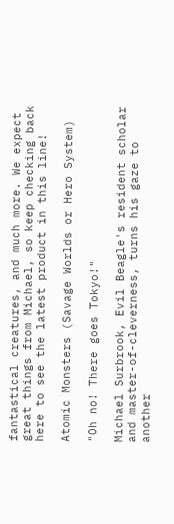fantastical creatures, and much more. We expect great things from Michael, so keep checking back here to see the latest product in this line!

Atomic Monsters (Savage Worlds or Hero System)

"Oh no! There goes Tokyo!"

Michael Surbrook, Evil Beagle's resident scholar and master-of-cleverness, turns his gaze to another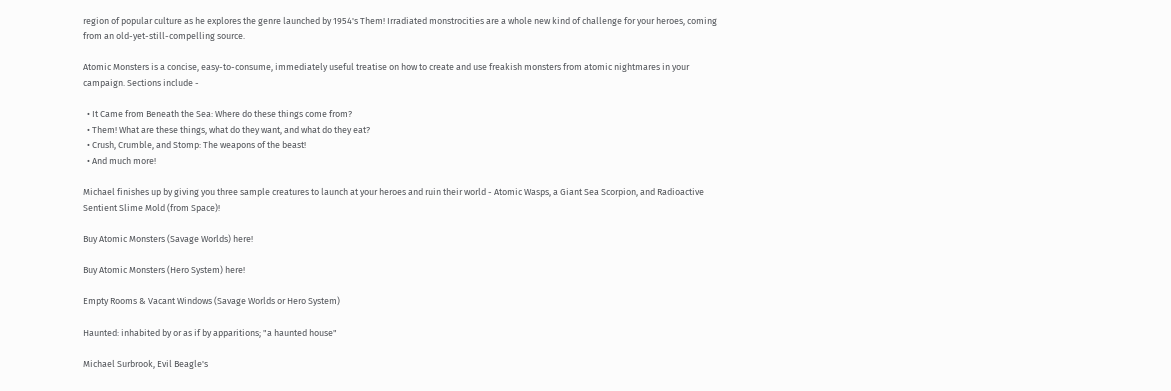region of popular culture as he explores the genre launched by 1954's Them! Irradiated monstrocities are a whole new kind of challenge for your heroes, coming from an old-yet-still-compelling source.

Atomic Monsters is a concise, easy-to-consume, immediately useful treatise on how to create and use freakish monsters from atomic nightmares in your campaign. Sections include -

  • It Came from Beneath the Sea: Where do these things come from?
  • Them! What are these things, what do they want, and what do they eat?
  • Crush, Crumble, and Stomp: The weapons of the beast!
  • And much more!

Michael finishes up by giving you three sample creatures to launch at your heroes and ruin their world - Atomic Wasps, a Giant Sea Scorpion, and Radioactive Sentient Slime Mold (from Space)!

Buy Atomic Monsters (Savage Worlds) here!

Buy Atomic Monsters (Hero System) here!

Empty Rooms & Vacant Windows (Savage Worlds or Hero System)

Haunted: inhabited by or as if by apparitions; "a haunted house"

Michael Surbrook, Evil Beagle's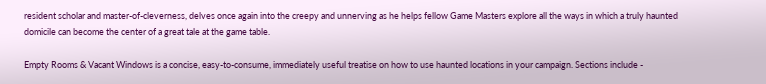resident scholar and master-of-cleverness, delves once again into the creepy and unnerving as he helps fellow Game Masters explore all the ways in which a truly haunted domicile can become the center of a great tale at the game table.

Empty Rooms & Vacant Windows is a concise, easy-to-consume, immediately useful treatise on how to use haunted locations in your campaign. Sections include -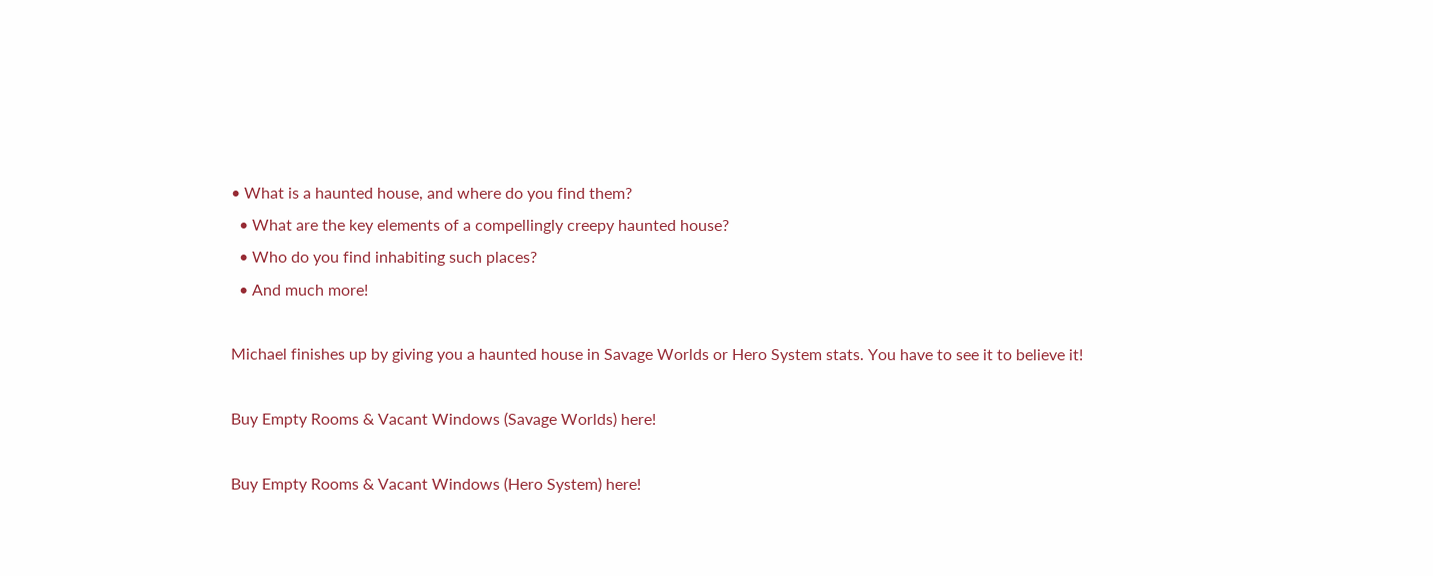• What is a haunted house, and where do you find them?
  • What are the key elements of a compellingly creepy haunted house?
  • Who do you find inhabiting such places?
  • And much more!

Michael finishes up by giving you a haunted house in Savage Worlds or Hero System stats. You have to see it to believe it!

Buy Empty Rooms & Vacant Windows (Savage Worlds) here!

Buy Empty Rooms & Vacant Windows (Hero System) here!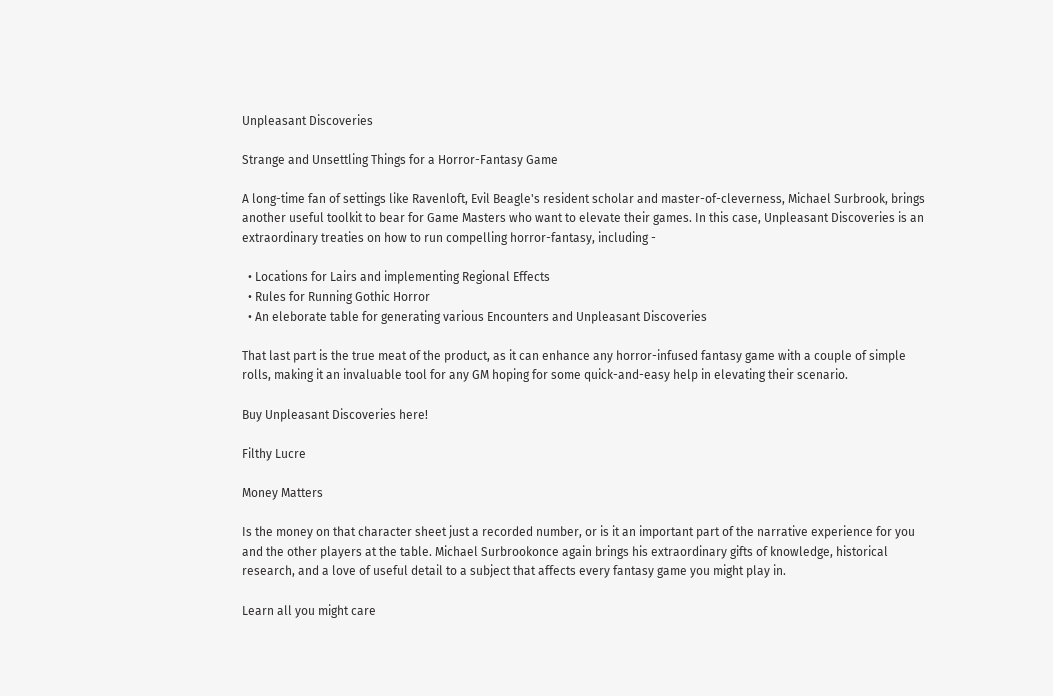Unpleasant Discoveries

Strange and Unsettling Things for a Horror-Fantasy Game

A long-time fan of settings like Ravenloft, Evil Beagle's resident scholar and master-of-cleverness, Michael Surbrook, brings another useful toolkit to bear for Game Masters who want to elevate their games. In this case, Unpleasant Discoveries is an extraordinary treaties on how to run compelling horror-fantasy, including -

  • Locations for Lairs and implementing Regional Effects
  • Rules for Running Gothic Horror
  • An eleborate table for generating various Encounters and Unpleasant Discoveries

That last part is the true meat of the product, as it can enhance any horror-infused fantasy game with a couple of simple rolls, making it an invaluable tool for any GM hoping for some quick-and-easy help in elevating their scenario.

Buy Unpleasant Discoveries here!

Filthy Lucre

Money Matters

Is the money on that character sheet just a recorded number, or is it an important part of the narrative experience for you and the other players at the table. Michael Surbrookonce again brings his extraordinary gifts of knowledge, historical research, and a love of useful detail to a subject that affects every fantasy game you might play in.

Learn all you might care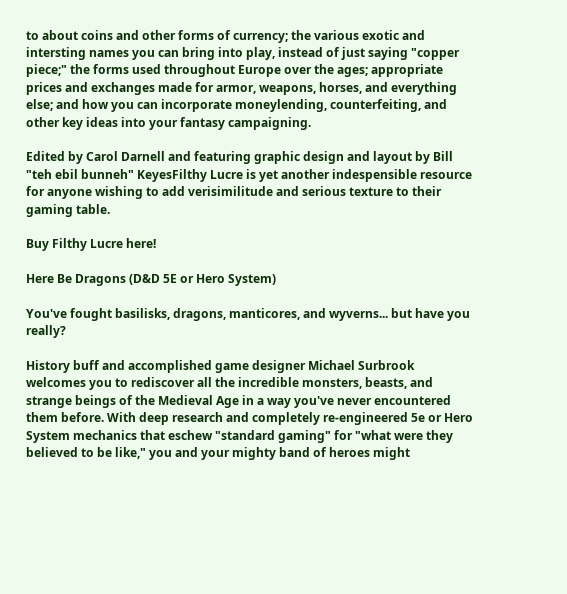to about coins and other forms of currency; the various exotic and intersting names you can bring into play, instead of just saying "copper piece;" the forms used throughout Europe over the ages; appropriate prices and exchanges made for armor, weapons, horses, and everything else; and how you can incorporate moneylending, counterfeiting, and other key ideas into your fantasy campaigning.

Edited by Carol Darnell and featuring graphic design and layout by Bill "teh ebil bunneh" KeyesFilthy Lucre is yet another indespensible resource for anyone wishing to add verisimilitude and serious texture to their gaming table.

Buy Filthy Lucre here!

Here Be Dragons (D&D 5E or Hero System)

You've fought basilisks, dragons, manticores, and wyverns... but have you really?

History buff and accomplished game designer Michael Surbrook welcomes you to rediscover all the incredible monsters, beasts, and strange beings of the Medieval Age in a way you've never encountered them before. With deep research and completely re-engineered 5e or Hero System mechanics that eschew "standard gaming" for "what were they believed to be like," you and your mighty band of heroes might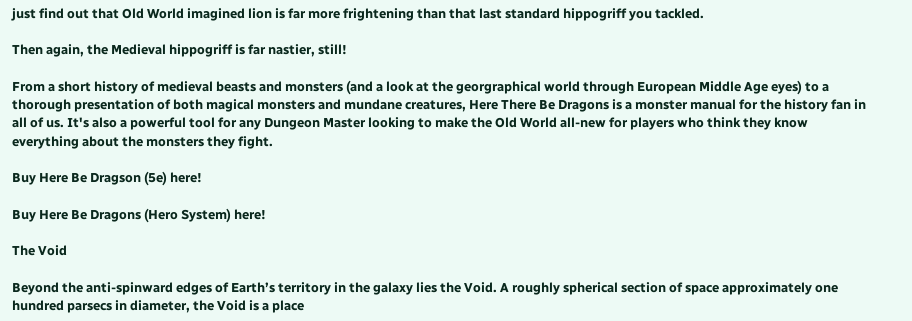just find out that Old World imagined lion is far more frightening than that last standard hippogriff you tackled.

Then again, the Medieval hippogriff is far nastier, still!

From a short history of medieval beasts and monsters (and a look at the georgraphical world through European Middle Age eyes) to a thorough presentation of both magical monsters and mundane creatures, Here There Be Dragons is a monster manual for the history fan in all of us. It's also a powerful tool for any Dungeon Master looking to make the Old World all-new for players who think they know everything about the monsters they fight.

Buy Here Be Dragson (5e) here!

Buy Here Be Dragons (Hero System) here!

The Void

Beyond the anti-spinward edges of Earth’s territory in the galaxy lies the Void. A roughly spherical section of space approximately one hundred parsecs in diameter, the Void is a place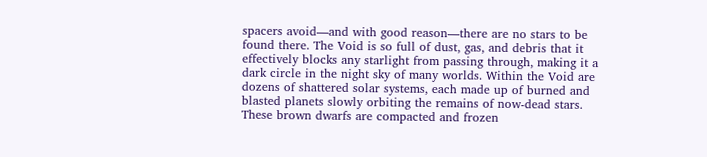spacers avoid—and with good reason—there are no stars to be found there. The Void is so full of dust, gas, and debris that it effectively blocks any starlight from passing through, making it a dark circle in the night sky of many worlds. Within the Void are dozens of shattered solar systems, each made up of burned and blasted planets slowly orbiting the remains of now-dead stars. These brown dwarfs are compacted and frozen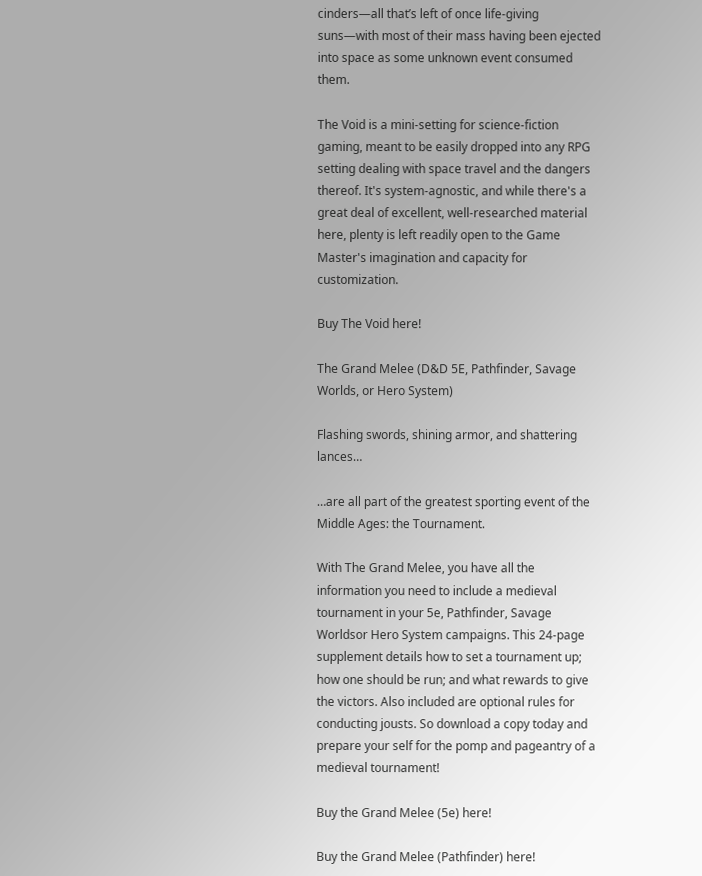cinders—all that’s left of once life-giving suns—with most of their mass having been ejected into space as some unknown event consumed them.

The Void is a mini-setting for science-fiction gaming, meant to be easily dropped into any RPG setting dealing with space travel and the dangers thereof. It's system-agnostic, and while there's a great deal of excellent, well-researched material here, plenty is left readily open to the Game Master's imagination and capacity for customization.

Buy The Void here!

The Grand Melee (D&D 5E, Pathfinder, Savage Worlds, or Hero System)

Flashing swords, shining armor, and shattering lances…

…are all part of the greatest sporting event of the Middle Ages: the Tournament.

With The Grand Melee, you have all the information you need to include a medieval tournament in your 5e, Pathfinder, Savage Worldsor Hero System campaigns. This 24-page supplement details how to set a tournament up; how one should be run; and what rewards to give the victors. Also included are optional rules for conducting jousts. So download a copy today and prepare your self for the pomp and pageantry of a medieval tournament!

Buy the Grand Melee (5e) here!

Buy the Grand Melee (Pathfinder) here!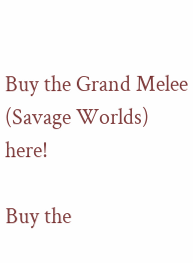Buy the Grand Melee (Savage Worlds) here!

Buy the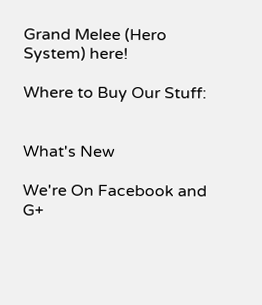Grand Melee (Hero System) here!

Where to Buy Our Stuff:


What's New

We're On Facebook and G+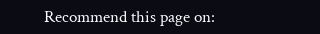Recommend this page on: